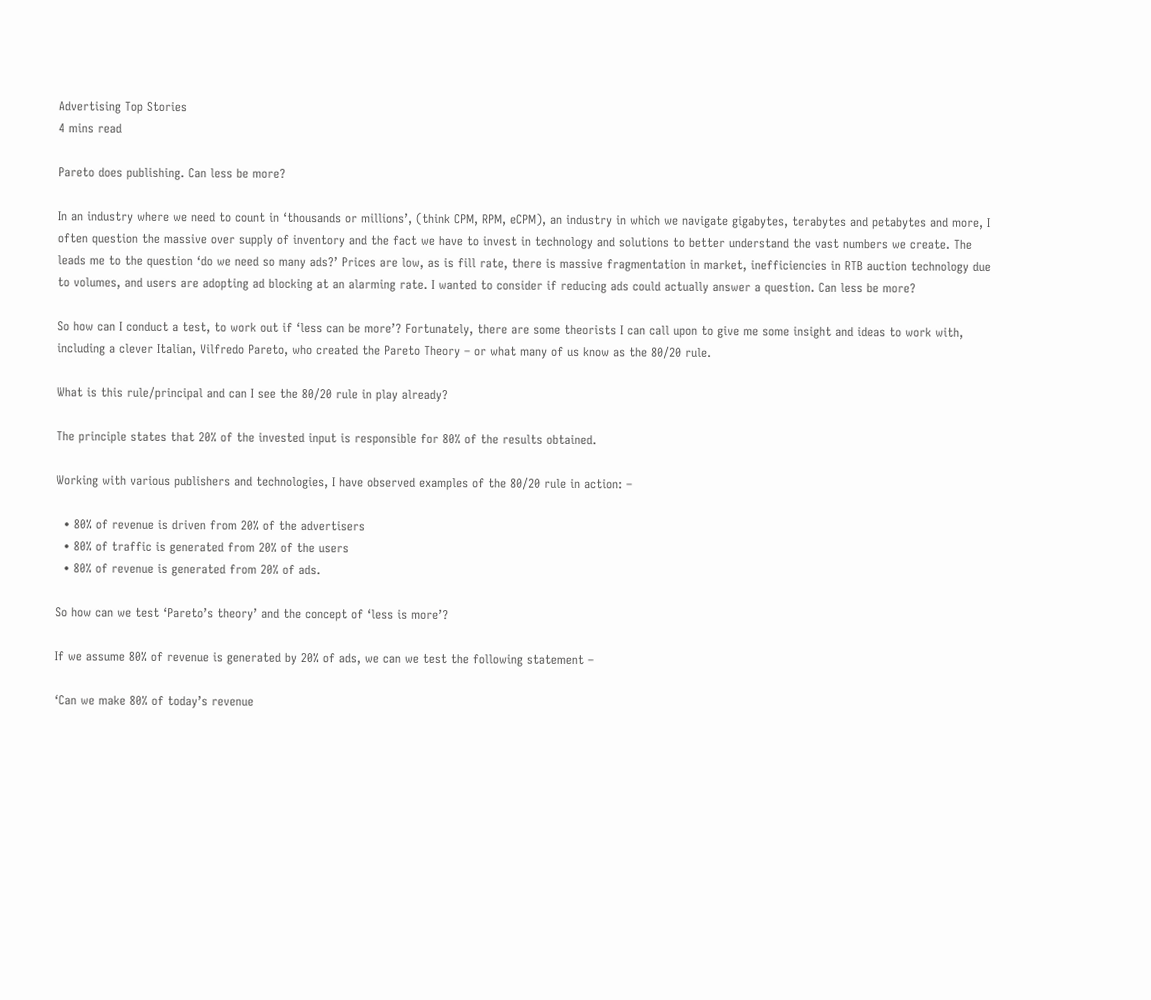Advertising Top Stories
4 mins read

Pareto does publishing. Can less be more?

In an industry where we need to count in ‘thousands or millions’, (think CPM, RPM, eCPM), an industry in which we navigate gigabytes, terabytes and petabytes and more, I often question the massive over supply of inventory and the fact we have to invest in technology and solutions to better understand the vast numbers we create. The leads me to the question ‘do we need so many ads?’ Prices are low, as is fill rate, there is massive fragmentation in market, inefficiencies in RTB auction technology due to volumes, and users are adopting ad blocking at an alarming rate. I wanted to consider if reducing ads could actually answer a question. Can less be more?

So how can I conduct a test, to work out if ‘less can be more’? Fortunately, there are some theorists I can call upon to give me some insight and ideas to work with, including a clever Italian, Vilfredo Pareto, who created the Pareto Theory – or what many of us know as the 80/20 rule.

What is this rule/principal and can I see the 80/20 rule in play already?

The principle states that 20% of the invested input is responsible for 80% of the results obtained.

Working with various publishers and technologies, I have observed examples of the 80/20 rule in action: –

  • 80% of revenue is driven from 20% of the advertisers
  • 80% of traffic is generated from 20% of the users
  • 80% of revenue is generated from 20% of ads.

So how can we test ‘Pareto’s theory’ and the concept of ‘less is more’?

If we assume 80% of revenue is generated by 20% of ads, we can we test the following statement –

‘Can we make 80% of today’s revenue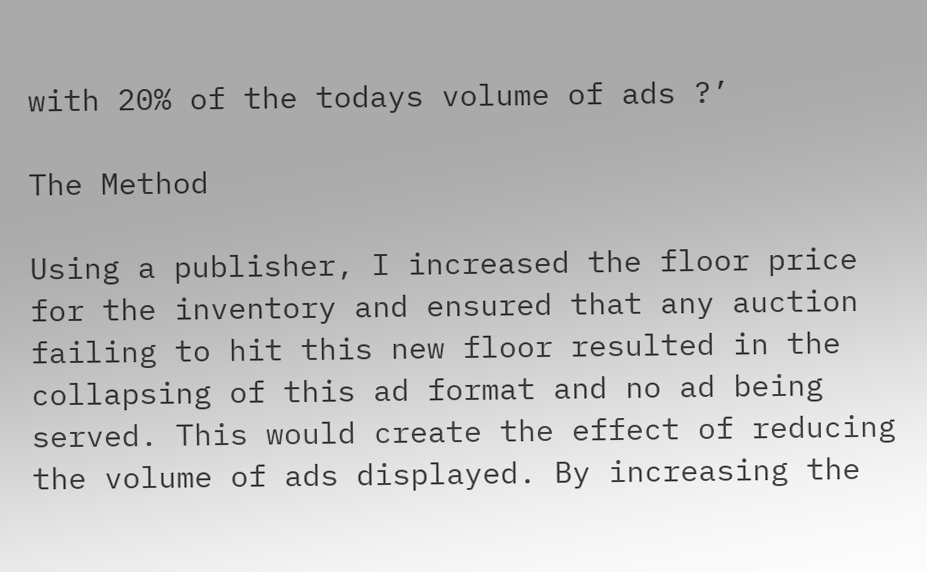with 20% of the todays volume of ads ?’

The Method

Using a publisher, I increased the floor price for the inventory and ensured that any auction failing to hit this new floor resulted in the collapsing of this ad format and no ad being served. This would create the effect of reducing the volume of ads displayed. By increasing the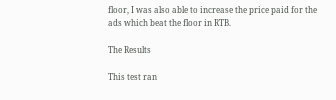floor, I was also able to increase the price paid for the ads which beat the floor in RTB.

The Results

This test ran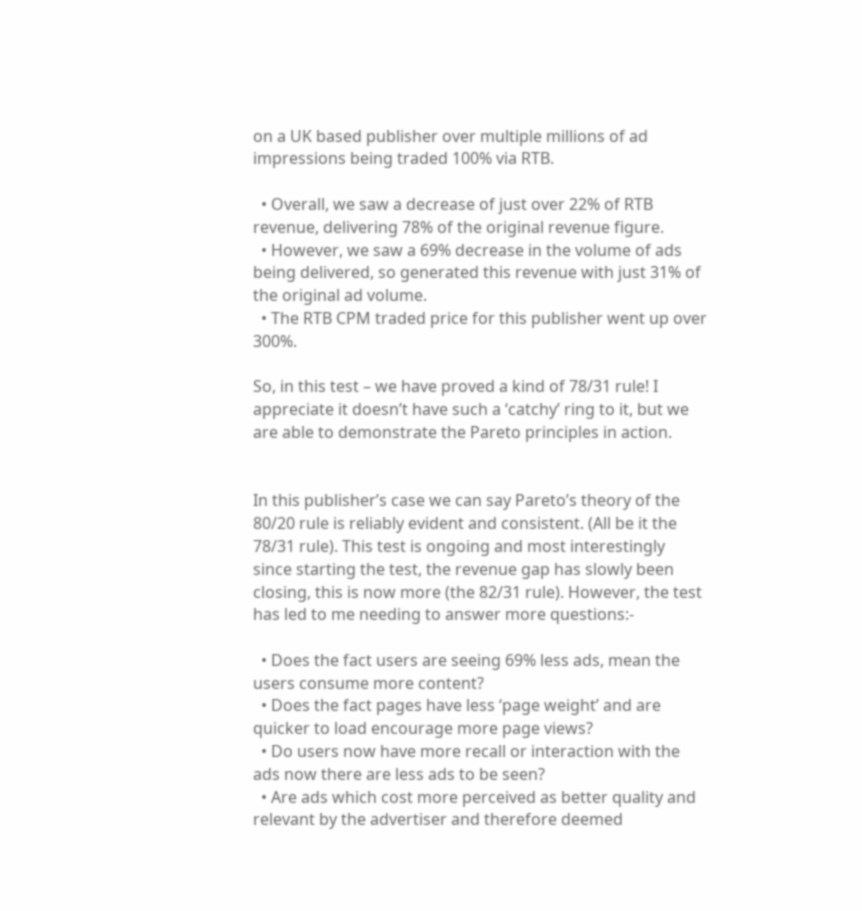on a UK based publisher over multiple millions of ad impressions being traded 100% via RTB.

  • Overall, we saw a decrease of just over 22% of RTB revenue, delivering 78% of the original revenue figure.
  • However, we saw a 69% decrease in the volume of ads being delivered, so generated this revenue with just 31% of the original ad volume.
  • The RTB CPM traded price for this publisher went up over 300%.

So, in this test – we have proved a kind of 78/31 rule! I appreciate it doesn’t have such a ‘catchy’ ring to it, but we are able to demonstrate the Pareto principles in action.


In this publisher’s case we can say Pareto’s theory of the 80/20 rule is reliably evident and consistent. (All be it the 78/31 rule). This test is ongoing and most interestingly since starting the test, the revenue gap has slowly been closing, this is now more (the 82/31 rule). However, the test has led to me needing to answer more questions:-

  • Does the fact users are seeing 69% less ads, mean the users consume more content?
  • Does the fact pages have less ‘page weight’ and are quicker to load encourage more page views?
  • Do users now have more recall or interaction with the ads now there are less ads to be seen?
  • Are ads which cost more perceived as better quality and relevant by the advertiser and therefore deemed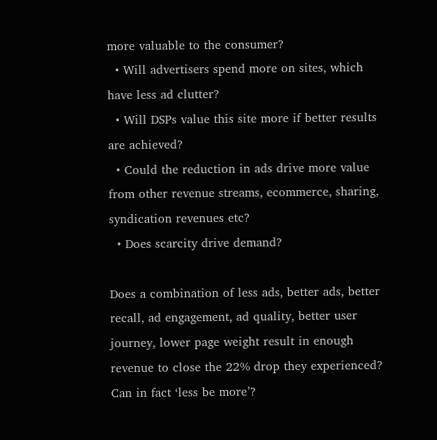more valuable to the consumer?
  • Will advertisers spend more on sites, which have less ad clutter?
  • Will DSPs value this site more if better results are achieved?
  • Could the reduction in ads drive more value from other revenue streams, ecommerce, sharing, syndication revenues etc?
  • Does scarcity drive demand?

Does a combination of less ads, better ads, better recall, ad engagement, ad quality, better user journey, lower page weight result in enough revenue to close the 22% drop they experienced? Can in fact ‘less be more’?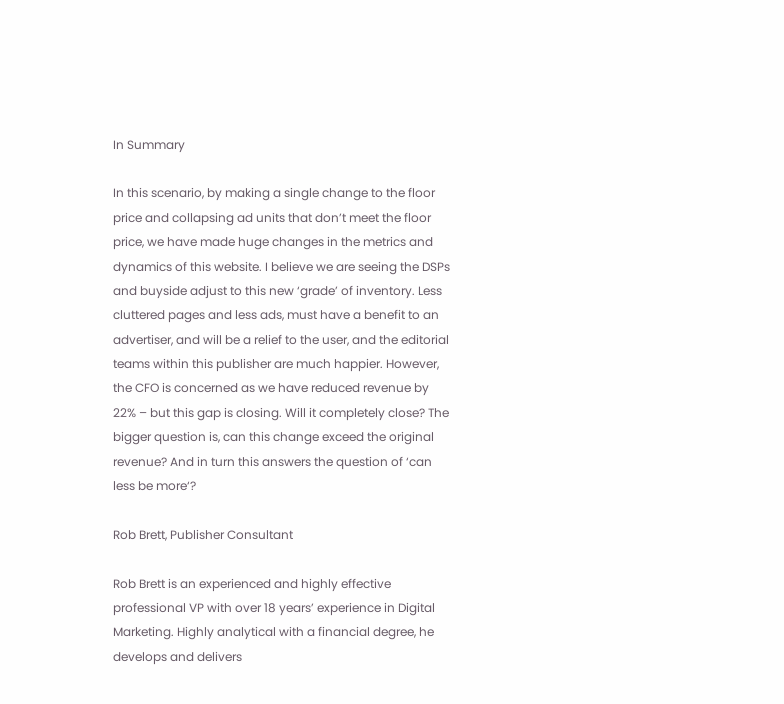In Summary

In this scenario, by making a single change to the floor price and collapsing ad units that don’t meet the floor price, we have made huge changes in the metrics and dynamics of this website. I believe we are seeing the DSPs and buyside adjust to this new ‘grade’ of inventory. Less cluttered pages and less ads, must have a benefit to an advertiser, and will be a relief to the user, and the editorial teams within this publisher are much happier. However, the CFO is concerned as we have reduced revenue by 22% – but this gap is closing. Will it completely close? The bigger question is, can this change exceed the original revenue? And in turn this answers the question of ‘can less be more‘?

Rob Brett, Publisher Consultant

Rob Brett is an experienced and highly effective professional VP with over 18 years’ experience in Digital Marketing. Highly analytical with a financial degree, he develops and delivers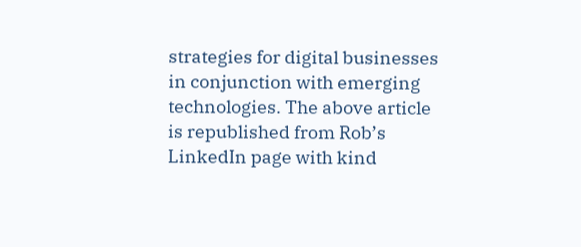strategies for digital businesses in conjunction with emerging technologies. The above article is republished from Rob’s LinkedIn page with kind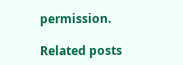permission.

Related posts